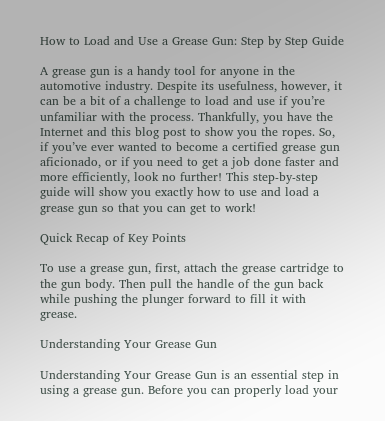How to Load and Use a Grease Gun: Step by Step Guide

A grease gun is a handy tool for anyone in the automotive industry. Despite its usefulness, however, it can be a bit of a challenge to load and use if you’re unfamiliar with the process. Thankfully, you have the Internet and this blog post to show you the ropes. So, if you’ve ever wanted to become a certified grease gun aficionado, or if you need to get a job done faster and more efficiently, look no further! This step-by-step guide will show you exactly how to use and load a grease gun so that you can get to work!

Quick Recap of Key Points

To use a grease gun, first, attach the grease cartridge to the gun body. Then pull the handle of the gun back while pushing the plunger forward to fill it with grease.

Understanding Your Grease Gun

Understanding Your Grease Gun is an essential step in using a grease gun. Before you can properly load your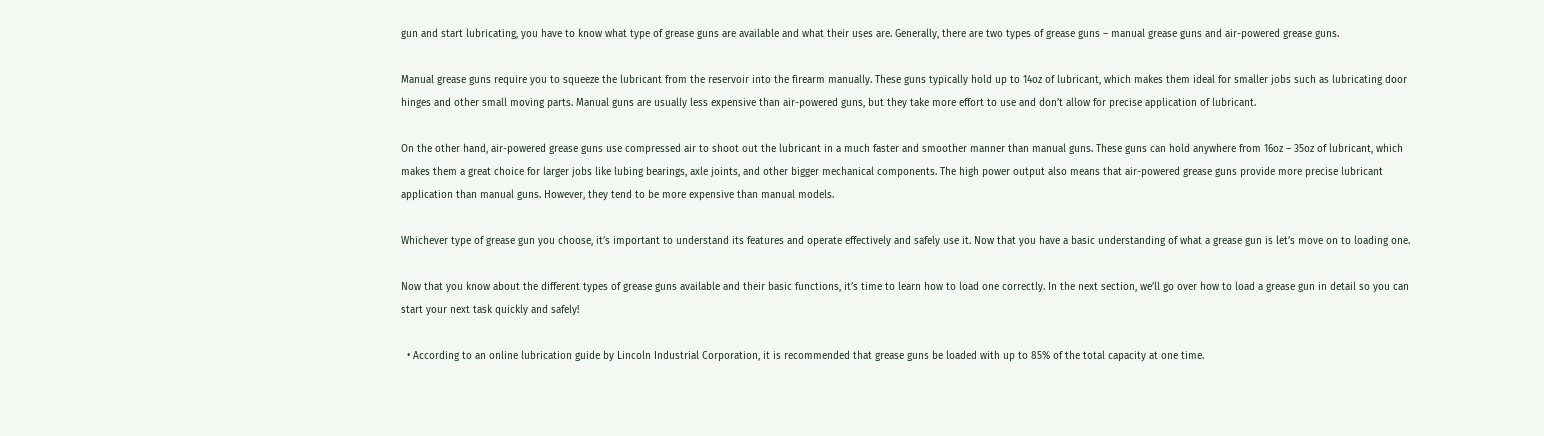gun and start lubricating, you have to know what type of grease guns are available and what their uses are. Generally, there are two types of grease guns – manual grease guns and air-powered grease guns.

Manual grease guns require you to squeeze the lubricant from the reservoir into the firearm manually. These guns typically hold up to 14oz of lubricant, which makes them ideal for smaller jobs such as lubricating door hinges and other small moving parts. Manual guns are usually less expensive than air-powered guns, but they take more effort to use and don’t allow for precise application of lubricant.

On the other hand, air-powered grease guns use compressed air to shoot out the lubricant in a much faster and smoother manner than manual guns. These guns can hold anywhere from 16oz – 35oz of lubricant, which makes them a great choice for larger jobs like lubing bearings, axle joints, and other bigger mechanical components. The high power output also means that air-powered grease guns provide more precise lubricant application than manual guns. However, they tend to be more expensive than manual models.

Whichever type of grease gun you choose, it’s important to understand its features and operate effectively and safely use it. Now that you have a basic understanding of what a grease gun is let’s move on to loading one.

Now that you know about the different types of grease guns available and their basic functions, it’s time to learn how to load one correctly. In the next section, we’ll go over how to load a grease gun in detail so you can start your next task quickly and safely!

  • According to an online lubrication guide by Lincoln Industrial Corporation, it is recommended that grease guns be loaded with up to 85% of the total capacity at one time.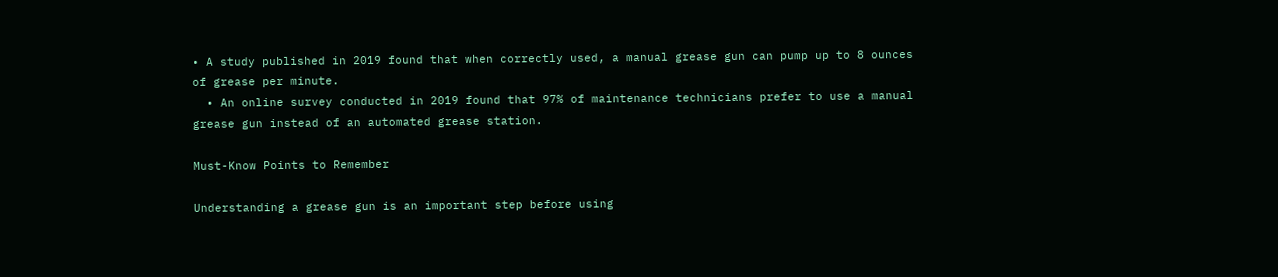• A study published in 2019 found that when correctly used, a manual grease gun can pump up to 8 ounces of grease per minute.
  • An online survey conducted in 2019 found that 97% of maintenance technicians prefer to use a manual grease gun instead of an automated grease station.

Must-Know Points to Remember

Understanding a grease gun is an important step before using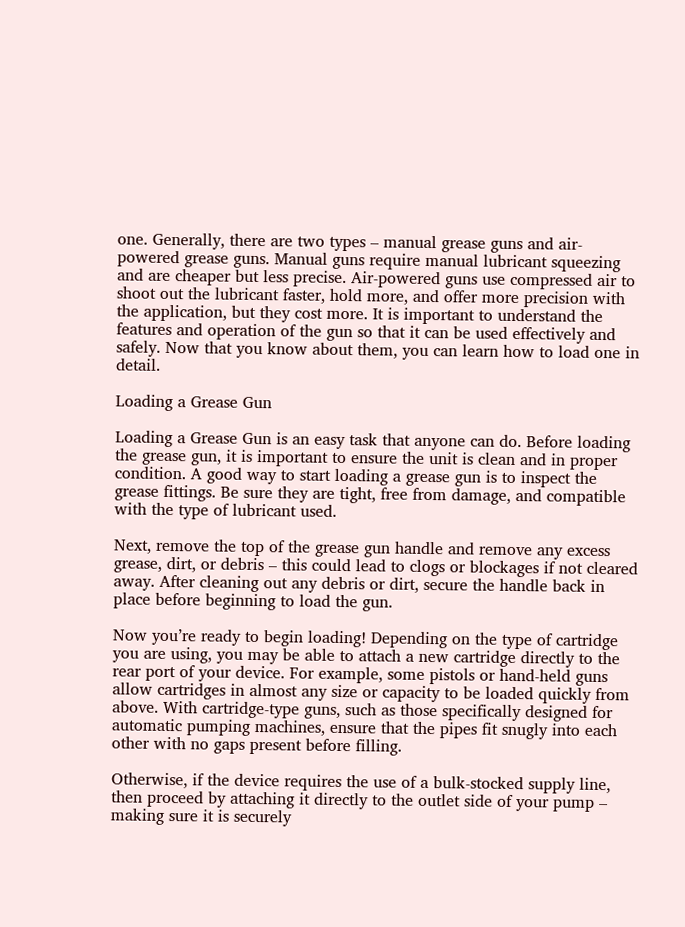one. Generally, there are two types – manual grease guns and air-powered grease guns. Manual guns require manual lubricant squeezing and are cheaper but less precise. Air-powered guns use compressed air to shoot out the lubricant faster, hold more, and offer more precision with the application, but they cost more. It is important to understand the features and operation of the gun so that it can be used effectively and safely. Now that you know about them, you can learn how to load one in detail.

Loading a Grease Gun

Loading a Grease Gun is an easy task that anyone can do. Before loading the grease gun, it is important to ensure the unit is clean and in proper condition. A good way to start loading a grease gun is to inspect the grease fittings. Be sure they are tight, free from damage, and compatible with the type of lubricant used.

Next, remove the top of the grease gun handle and remove any excess grease, dirt, or debris – this could lead to clogs or blockages if not cleared away. After cleaning out any debris or dirt, secure the handle back in place before beginning to load the gun.

Now you’re ready to begin loading! Depending on the type of cartridge you are using, you may be able to attach a new cartridge directly to the rear port of your device. For example, some pistols or hand-held guns allow cartridges in almost any size or capacity to be loaded quickly from above. With cartridge-type guns, such as those specifically designed for automatic pumping machines, ensure that the pipes fit snugly into each other with no gaps present before filling.

Otherwise, if the device requires the use of a bulk-stocked supply line, then proceed by attaching it directly to the outlet side of your pump – making sure it is securely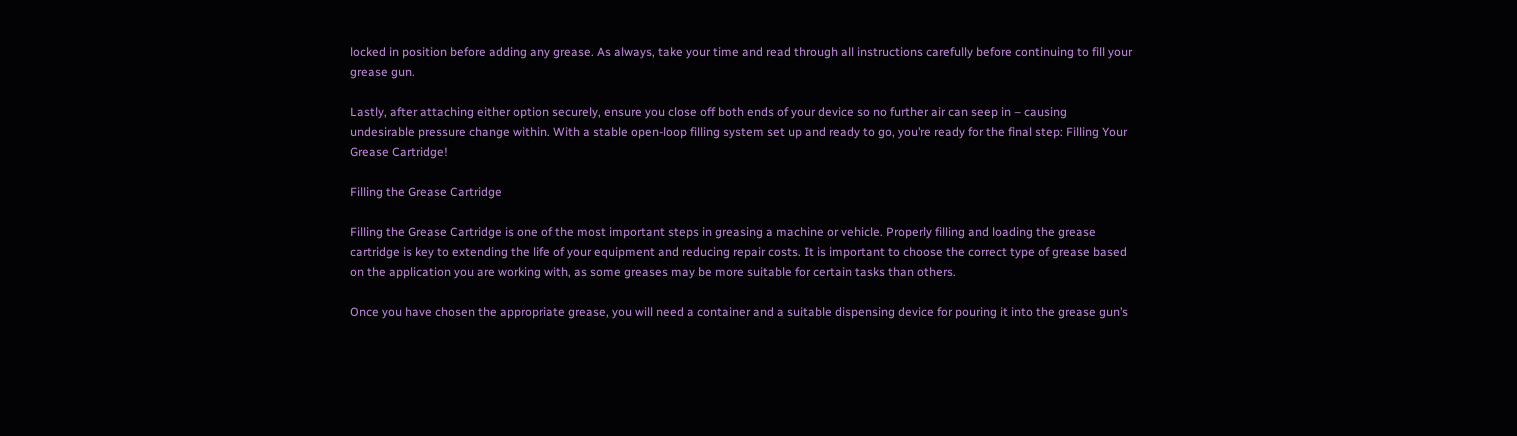locked in position before adding any grease. As always, take your time and read through all instructions carefully before continuing to fill your grease gun.

Lastly, after attaching either option securely, ensure you close off both ends of your device so no further air can seep in – causing undesirable pressure change within. With a stable open-loop filling system set up and ready to go, you’re ready for the final step: Filling Your Grease Cartridge!

Filling the Grease Cartridge

Filling the Grease Cartridge is one of the most important steps in greasing a machine or vehicle. Properly filling and loading the grease cartridge is key to extending the life of your equipment and reducing repair costs. It is important to choose the correct type of grease based on the application you are working with, as some greases may be more suitable for certain tasks than others.

Once you have chosen the appropriate grease, you will need a container and a suitable dispensing device for pouring it into the grease gun’s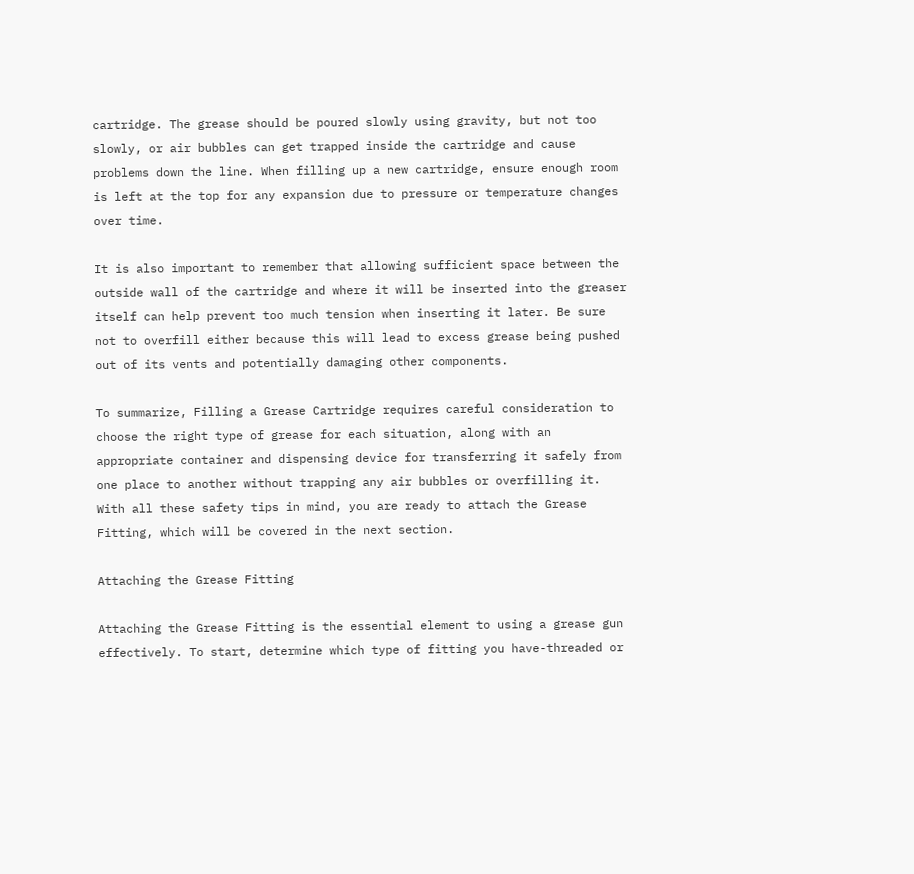cartridge. The grease should be poured slowly using gravity, but not too slowly, or air bubbles can get trapped inside the cartridge and cause problems down the line. When filling up a new cartridge, ensure enough room is left at the top for any expansion due to pressure or temperature changes over time.

It is also important to remember that allowing sufficient space between the outside wall of the cartridge and where it will be inserted into the greaser itself can help prevent too much tension when inserting it later. Be sure not to overfill either because this will lead to excess grease being pushed out of its vents and potentially damaging other components.

To summarize, Filling a Grease Cartridge requires careful consideration to choose the right type of grease for each situation, along with an appropriate container and dispensing device for transferring it safely from one place to another without trapping any air bubbles or overfilling it. With all these safety tips in mind, you are ready to attach the Grease Fitting, which will be covered in the next section.

Attaching the Grease Fitting

Attaching the Grease Fitting is the essential element to using a grease gun effectively. To start, determine which type of fitting you have-threaded or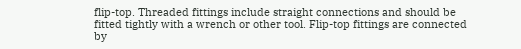flip-top. Threaded fittings include straight connections and should be fitted tightly with a wrench or other tool. Flip-top fittings are connected by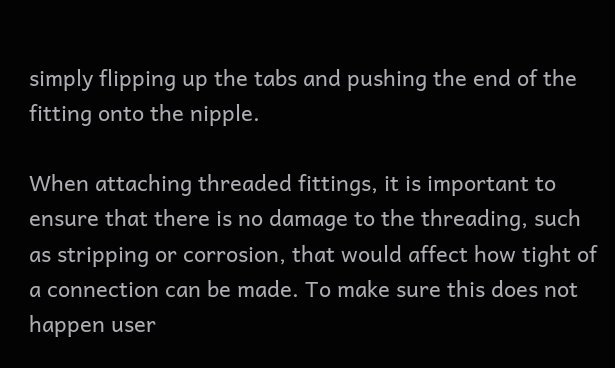simply flipping up the tabs and pushing the end of the fitting onto the nipple.

When attaching threaded fittings, it is important to ensure that there is no damage to the threading, such as stripping or corrosion, that would affect how tight of a connection can be made. To make sure this does not happen user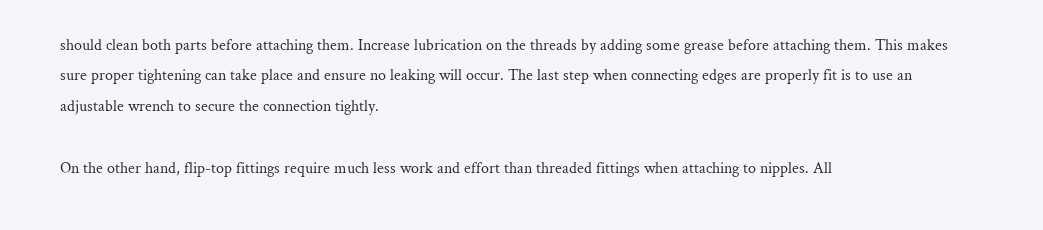should clean both parts before attaching them. Increase lubrication on the threads by adding some grease before attaching them. This makes sure proper tightening can take place and ensure no leaking will occur. The last step when connecting edges are properly fit is to use an adjustable wrench to secure the connection tightly.

On the other hand, flip-top fittings require much less work and effort than threaded fittings when attaching to nipples. All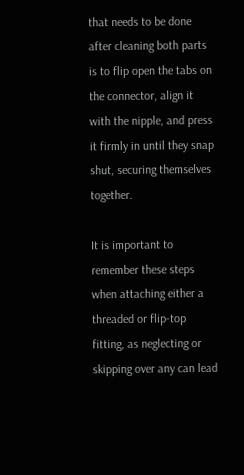that needs to be done after cleaning both parts is to flip open the tabs on the connector, align it with the nipple, and press it firmly in until they snap shut, securing themselves together.

It is important to remember these steps when attaching either a threaded or flip-top fitting, as neglecting or skipping over any can lead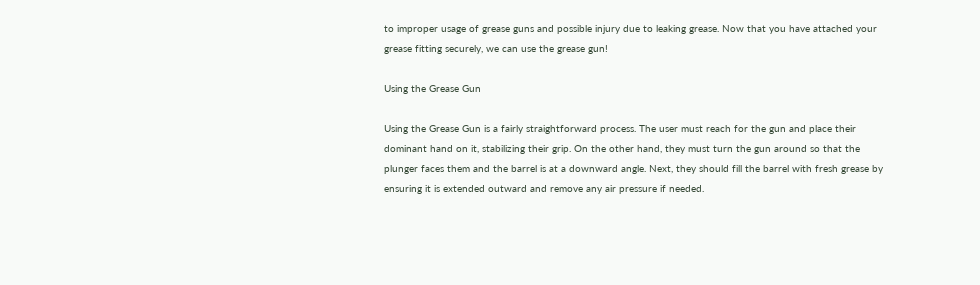to improper usage of grease guns and possible injury due to leaking grease. Now that you have attached your grease fitting securely, we can use the grease gun!

Using the Grease Gun

Using the Grease Gun is a fairly straightforward process. The user must reach for the gun and place their dominant hand on it, stabilizing their grip. On the other hand, they must turn the gun around so that the plunger faces them and the barrel is at a downward angle. Next, they should fill the barrel with fresh grease by ensuring it is extended outward and remove any air pressure if needed.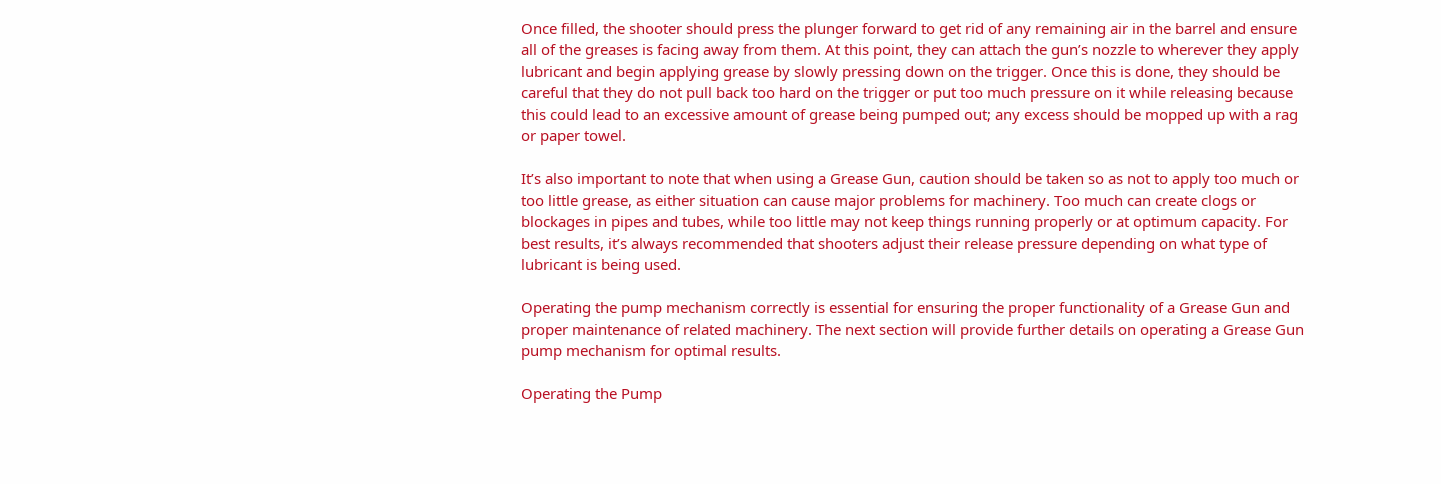Once filled, the shooter should press the plunger forward to get rid of any remaining air in the barrel and ensure all of the greases is facing away from them. At this point, they can attach the gun’s nozzle to wherever they apply lubricant and begin applying grease by slowly pressing down on the trigger. Once this is done, they should be careful that they do not pull back too hard on the trigger or put too much pressure on it while releasing because this could lead to an excessive amount of grease being pumped out; any excess should be mopped up with a rag or paper towel.

It’s also important to note that when using a Grease Gun, caution should be taken so as not to apply too much or too little grease, as either situation can cause major problems for machinery. Too much can create clogs or blockages in pipes and tubes, while too little may not keep things running properly or at optimum capacity. For best results, it’s always recommended that shooters adjust their release pressure depending on what type of lubricant is being used.

Operating the pump mechanism correctly is essential for ensuring the proper functionality of a Grease Gun and proper maintenance of related machinery. The next section will provide further details on operating a Grease Gun pump mechanism for optimal results.

Operating the Pump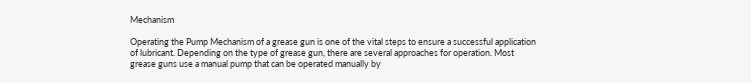Mechanism

Operating the Pump Mechanism of a grease gun is one of the vital steps to ensure a successful application of lubricant. Depending on the type of grease gun, there are several approaches for operation. Most grease guns use a manual pump that can be operated manually by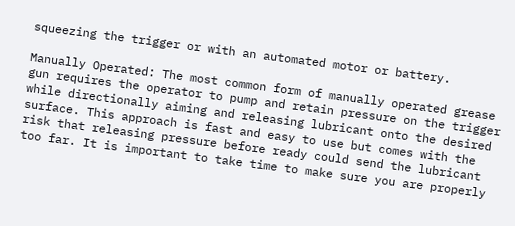squeezing the trigger or with an automated motor or battery.

Manually Operated: The most common form of manually operated grease gun requires the operator to pump and retain pressure on the trigger while directionally aiming and releasing lubricant onto the desired surface. This approach is fast and easy to use but comes with the risk that releasing pressure before ready could send the lubricant too far. It is important to take time to make sure you are properly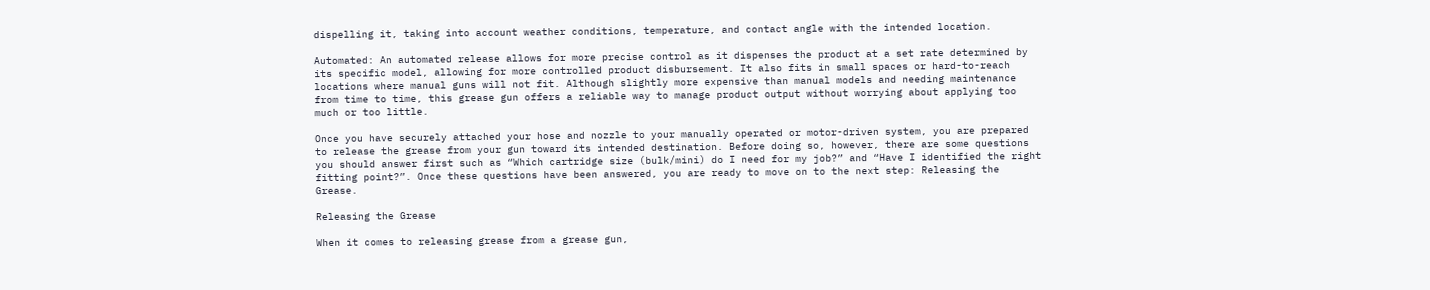dispelling it, taking into account weather conditions, temperature, and contact angle with the intended location.

Automated: An automated release allows for more precise control as it dispenses the product at a set rate determined by its specific model, allowing for more controlled product disbursement. It also fits in small spaces or hard-to-reach locations where manual guns will not fit. Although slightly more expensive than manual models and needing maintenance from time to time, this grease gun offers a reliable way to manage product output without worrying about applying too much or too little.

Once you have securely attached your hose and nozzle to your manually operated or motor-driven system, you are prepared to release the grease from your gun toward its intended destination. Before doing so, however, there are some questions you should answer first such as “Which cartridge size (bulk/mini) do I need for my job?” and “Have I identified the right fitting point?”. Once these questions have been answered, you are ready to move on to the next step: Releasing the Grease.

Releasing the Grease

When it comes to releasing grease from a grease gun,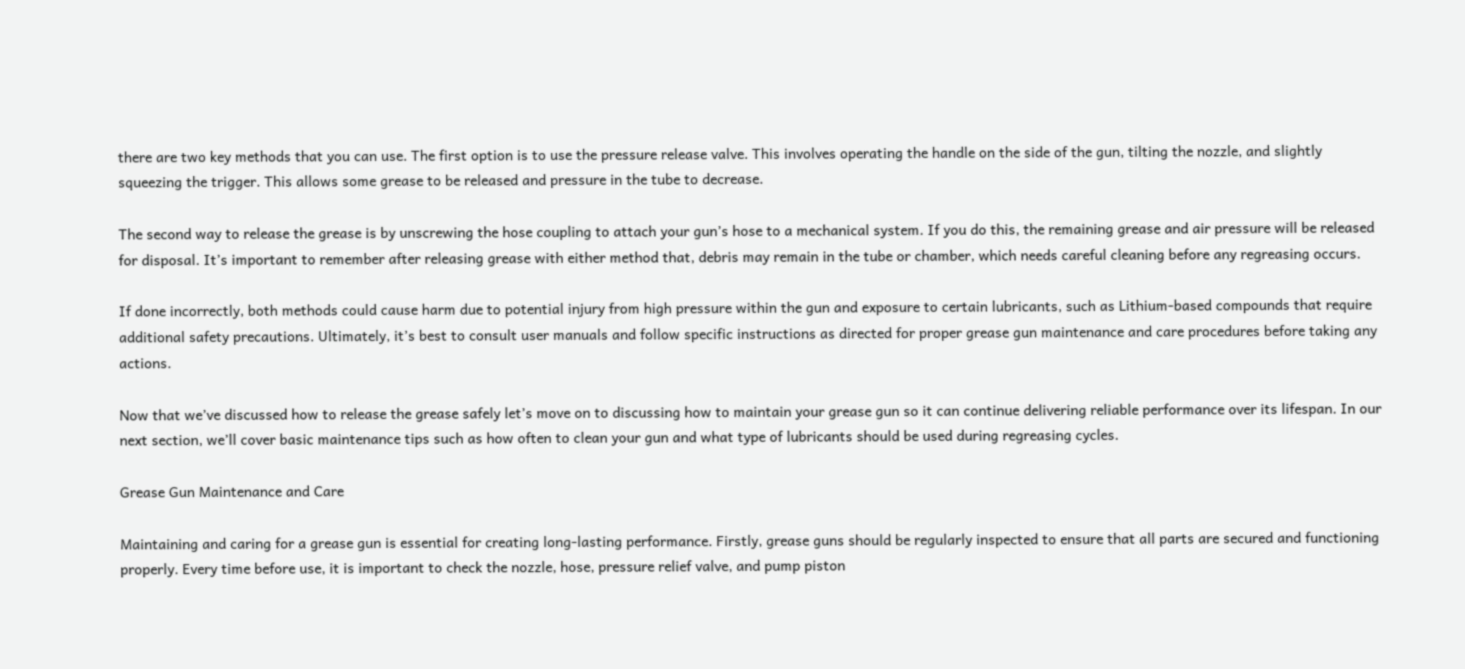there are two key methods that you can use. The first option is to use the pressure release valve. This involves operating the handle on the side of the gun, tilting the nozzle, and slightly squeezing the trigger. This allows some grease to be released and pressure in the tube to decrease.

The second way to release the grease is by unscrewing the hose coupling to attach your gun’s hose to a mechanical system. If you do this, the remaining grease and air pressure will be released for disposal. It’s important to remember after releasing grease with either method that, debris may remain in the tube or chamber, which needs careful cleaning before any regreasing occurs.

If done incorrectly, both methods could cause harm due to potential injury from high pressure within the gun and exposure to certain lubricants, such as Lithium-based compounds that require additional safety precautions. Ultimately, it’s best to consult user manuals and follow specific instructions as directed for proper grease gun maintenance and care procedures before taking any actions.

Now that we’ve discussed how to release the grease safely let’s move on to discussing how to maintain your grease gun so it can continue delivering reliable performance over its lifespan. In our next section, we’ll cover basic maintenance tips such as how often to clean your gun and what type of lubricants should be used during regreasing cycles.

Grease Gun Maintenance and Care

Maintaining and caring for a grease gun is essential for creating long-lasting performance. Firstly, grease guns should be regularly inspected to ensure that all parts are secured and functioning properly. Every time before use, it is important to check the nozzle, hose, pressure relief valve, and pump piston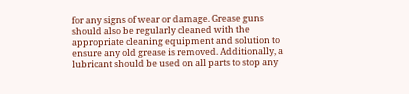for any signs of wear or damage. Grease guns should also be regularly cleaned with the appropriate cleaning equipment and solution to ensure any old grease is removed. Additionally, a lubricant should be used on all parts to stop any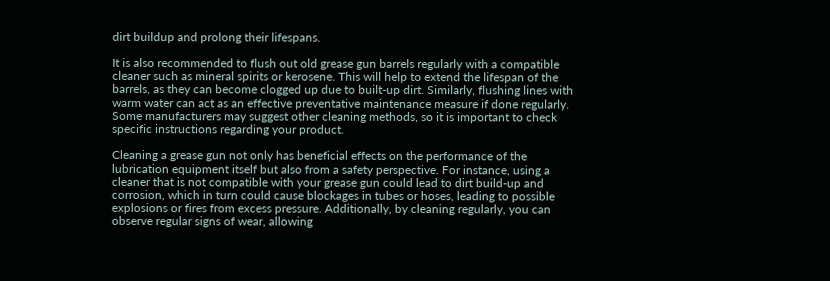dirt buildup and prolong their lifespans.

It is also recommended to flush out old grease gun barrels regularly with a compatible cleaner such as mineral spirits or kerosene. This will help to extend the lifespan of the barrels, as they can become clogged up due to built-up dirt. Similarly, flushing lines with warm water can act as an effective preventative maintenance measure if done regularly. Some manufacturers may suggest other cleaning methods, so it is important to check specific instructions regarding your product.

Cleaning a grease gun not only has beneficial effects on the performance of the lubrication equipment itself but also from a safety perspective. For instance, using a cleaner that is not compatible with your grease gun could lead to dirt build-up and corrosion, which in turn could cause blockages in tubes or hoses, leading to possible explosions or fires from excess pressure. Additionally, by cleaning regularly, you can observe regular signs of wear, allowing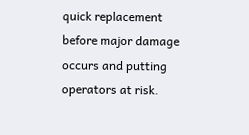quick replacement before major damage occurs and putting operators at risk.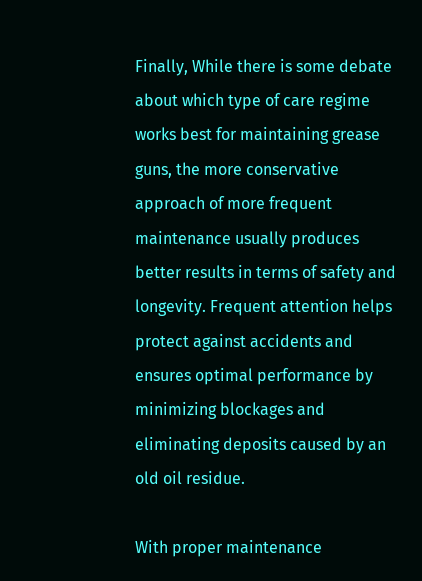Finally, While there is some debate about which type of care regime works best for maintaining grease guns, the more conservative approach of more frequent maintenance usually produces better results in terms of safety and longevity. Frequent attention helps protect against accidents and ensures optimal performance by minimizing blockages and eliminating deposits caused by an old oil residue.

With proper maintenance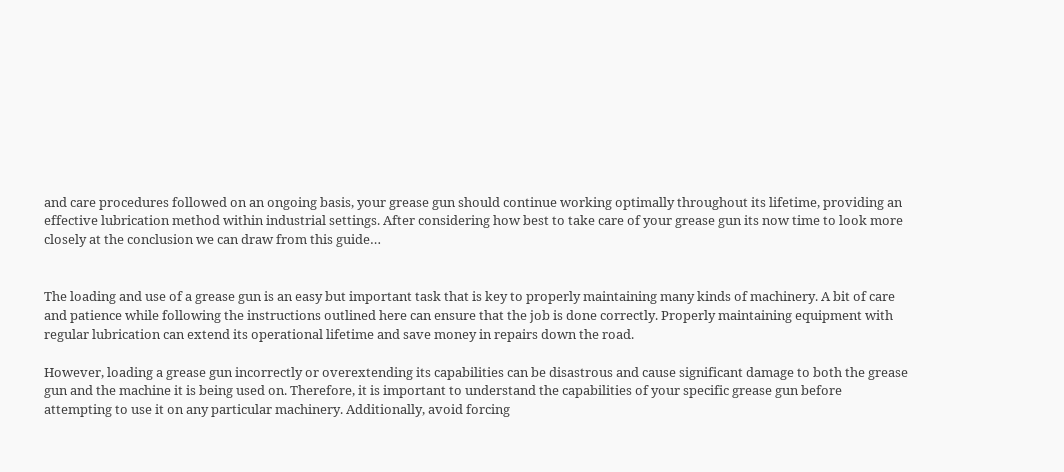and care procedures followed on an ongoing basis, your grease gun should continue working optimally throughout its lifetime, providing an effective lubrication method within industrial settings. After considering how best to take care of your grease gun its now time to look more closely at the conclusion we can draw from this guide…


The loading and use of a grease gun is an easy but important task that is key to properly maintaining many kinds of machinery. A bit of care and patience while following the instructions outlined here can ensure that the job is done correctly. Properly maintaining equipment with regular lubrication can extend its operational lifetime and save money in repairs down the road.

However, loading a grease gun incorrectly or overextending its capabilities can be disastrous and cause significant damage to both the grease gun and the machine it is being used on. Therefore, it is important to understand the capabilities of your specific grease gun before attempting to use it on any particular machinery. Additionally, avoid forcing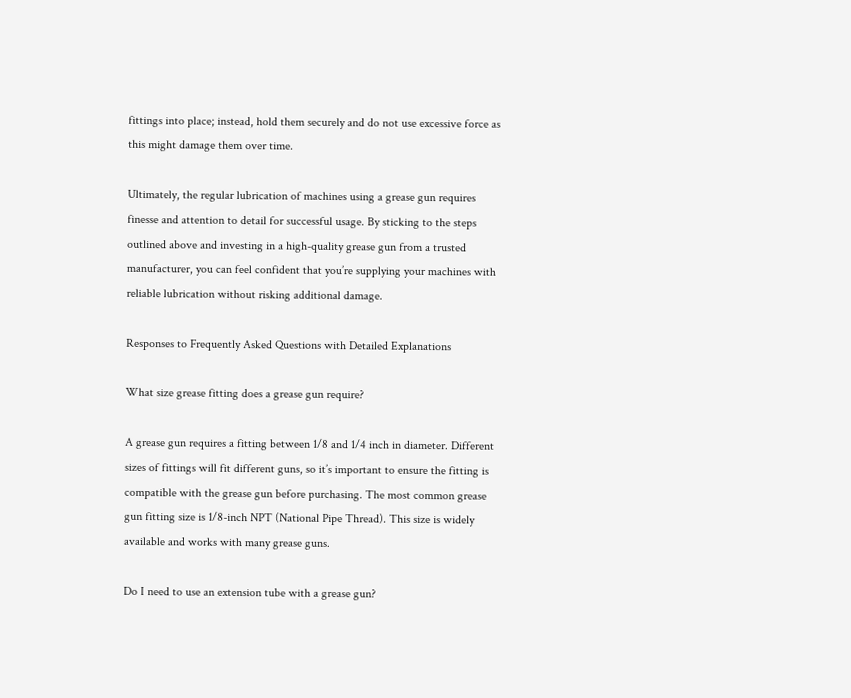fittings into place; instead, hold them securely and do not use excessive force as this might damage them over time.

Ultimately, the regular lubrication of machines using a grease gun requires finesse and attention to detail for successful usage. By sticking to the steps outlined above and investing in a high-quality grease gun from a trusted manufacturer, you can feel confident that you’re supplying your machines with reliable lubrication without risking additional damage.

Responses to Frequently Asked Questions with Detailed Explanations

What size grease fitting does a grease gun require?

A grease gun requires a fitting between 1/8 and 1/4 inch in diameter. Different sizes of fittings will fit different guns, so it’s important to ensure the fitting is compatible with the grease gun before purchasing. The most common grease gun fitting size is 1/8-inch NPT (National Pipe Thread). This size is widely available and works with many grease guns.

Do I need to use an extension tube with a grease gun?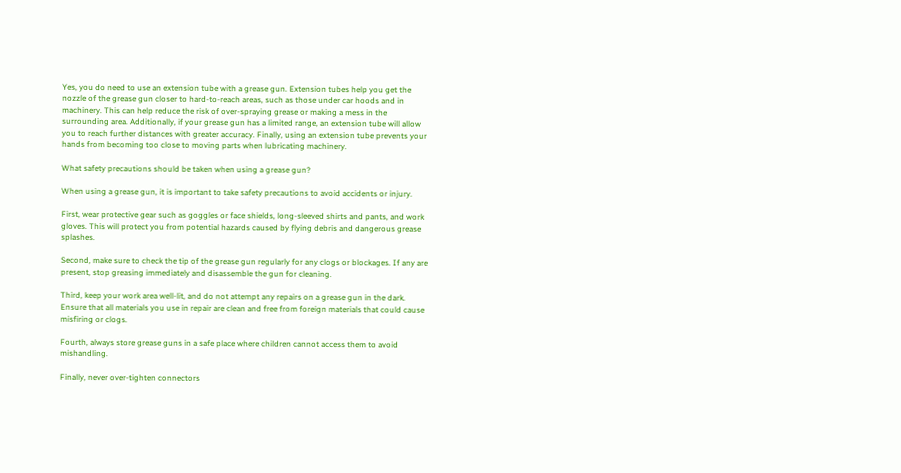Yes, you do need to use an extension tube with a grease gun. Extension tubes help you get the nozzle of the grease gun closer to hard-to-reach areas, such as those under car hoods and in machinery. This can help reduce the risk of over-spraying grease or making a mess in the surrounding area. Additionally, if your grease gun has a limited range, an extension tube will allow you to reach further distances with greater accuracy. Finally, using an extension tube prevents your hands from becoming too close to moving parts when lubricating machinery.

What safety precautions should be taken when using a grease gun?

When using a grease gun, it is important to take safety precautions to avoid accidents or injury.

First, wear protective gear such as goggles or face shields, long-sleeved shirts and pants, and work gloves. This will protect you from potential hazards caused by flying debris and dangerous grease splashes.

Second, make sure to check the tip of the grease gun regularly for any clogs or blockages. If any are present, stop greasing immediately and disassemble the gun for cleaning.

Third, keep your work area well-lit, and do not attempt any repairs on a grease gun in the dark. Ensure that all materials you use in repair are clean and free from foreign materials that could cause misfiring or clogs.

Fourth, always store grease guns in a safe place where children cannot access them to avoid mishandling.

Finally, never over-tighten connectors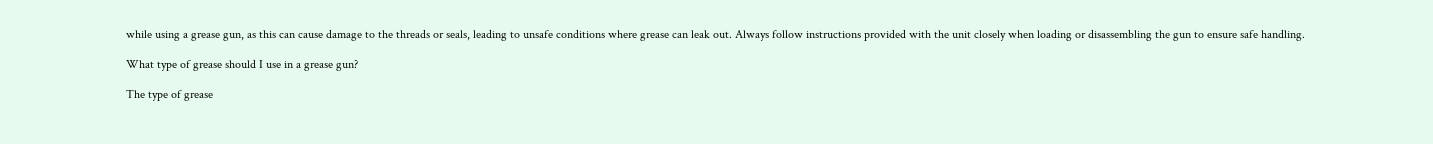while using a grease gun, as this can cause damage to the threads or seals, leading to unsafe conditions where grease can leak out. Always follow instructions provided with the unit closely when loading or disassembling the gun to ensure safe handling.

What type of grease should I use in a grease gun?

The type of grease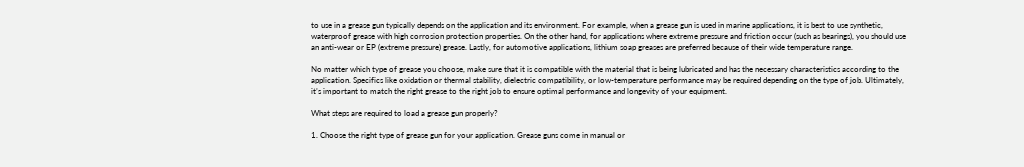to use in a grease gun typically depends on the application and its environment. For example, when a grease gun is used in marine applications, it is best to use synthetic, waterproof grease with high corrosion protection properties. On the other hand, for applications where extreme pressure and friction occur (such as bearings), you should use an anti-wear or EP (extreme pressure) grease. Lastly, for automotive applications, lithium soap greases are preferred because of their wide temperature range.

No matter which type of grease you choose, make sure that it is compatible with the material that is being lubricated and has the necessary characteristics according to the application. Specifics like oxidation or thermal stability, dielectric compatibility, or low-temperature performance may be required depending on the type of job. Ultimately, it’s important to match the right grease to the right job to ensure optimal performance and longevity of your equipment.

What steps are required to load a grease gun properly?

1. Choose the right type of grease gun for your application. Grease guns come in manual or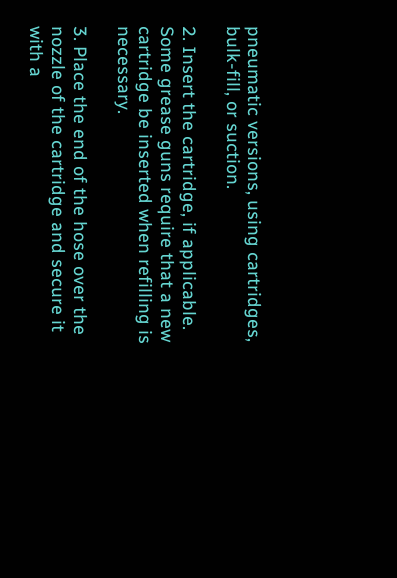pneumatic versions, using cartridges, bulk-fill, or suction.

2. Insert the cartridge, if applicable. Some grease guns require that a new cartridge be inserted when refilling is necessary.

3. Place the end of the hose over the nozzle of the cartridge and secure it with a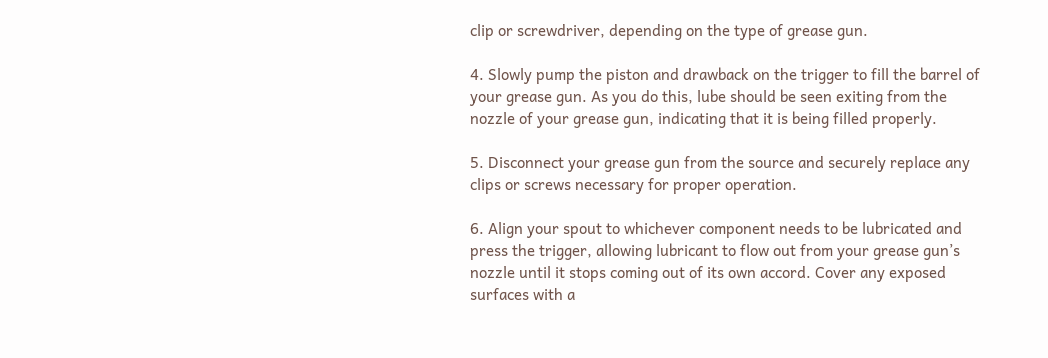clip or screwdriver, depending on the type of grease gun.

4. Slowly pump the piston and drawback on the trigger to fill the barrel of your grease gun. As you do this, lube should be seen exiting from the nozzle of your grease gun, indicating that it is being filled properly.

5. Disconnect your grease gun from the source and securely replace any clips or screws necessary for proper operation.

6. Align your spout to whichever component needs to be lubricated and press the trigger, allowing lubricant to flow out from your grease gun’s nozzle until it stops coming out of its own accord. Cover any exposed surfaces with a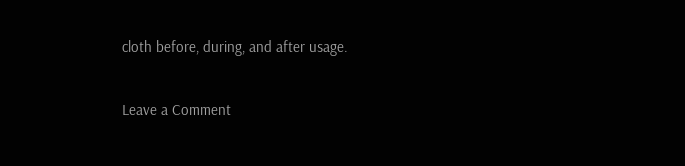cloth before, during, and after usage.

Leave a Comment